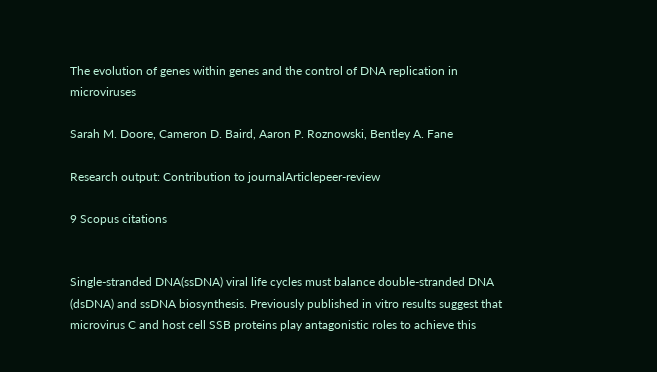The evolution of genes within genes and the control of DNA replication in microviruses

Sarah M. Doore, Cameron D. Baird, Aaron P. Roznowski, Bentley A. Fane

Research output: Contribution to journalArticlepeer-review

9 Scopus citations


Single-stranded DNA(ssDNA) viral life cycles must balance double-stranded DNA (dsDNA) and ssDNA biosynthesis. Previously published in vitro results suggest that microvirus C and host cell SSB proteins play antagonistic roles to achieve this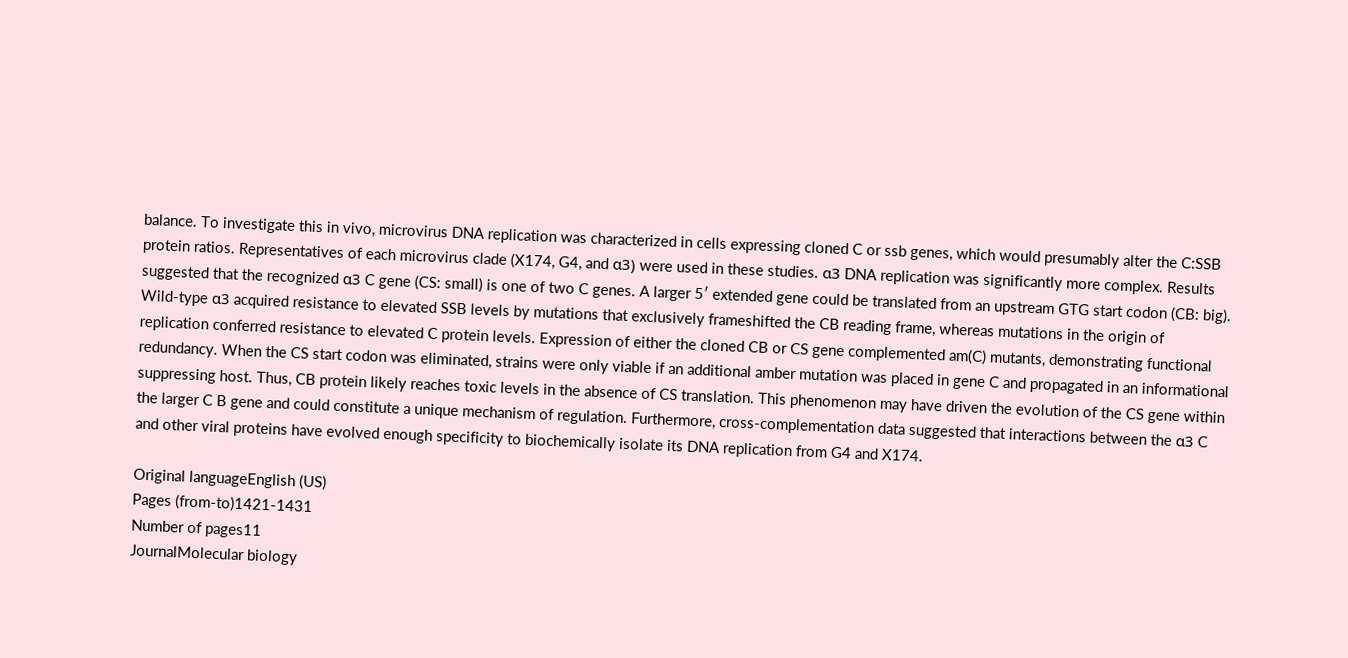balance. To investigate this in vivo, microvirus DNA replication was characterized in cells expressing cloned C or ssb genes, which would presumably alter the C:SSB protein ratios. Representatives of each microvirus clade (X174, G4, and α3) were used in these studies. α3 DNA replication was significantly more complex. Results suggested that the recognized α3 C gene (CS: small) is one of two C genes. A larger 5′ extended gene could be translated from an upstream GTG start codon (CB: big). Wild-type α3 acquired resistance to elevated SSB levels by mutations that exclusively frameshifted the CB reading frame, whereas mutations in the origin of replication conferred resistance to elevated C protein levels. Expression of either the cloned CB or CS gene complemented am(C) mutants, demonstrating functional redundancy. When the CS start codon was eliminated, strains were only viable if an additional amber mutation was placed in gene C and propagated in an informational suppressing host. Thus, CB protein likely reaches toxic levels in the absence of CS translation. This phenomenon may have driven the evolution of the CS gene within the larger C B gene and could constitute a unique mechanism of regulation. Furthermore, cross-complementation data suggested that interactions between the α3 C and other viral proteins have evolved enough specificity to biochemically isolate its DNA replication from G4 and X174.

Original languageEnglish (US)
Pages (from-to)1421-1431
Number of pages11
JournalMolecular biology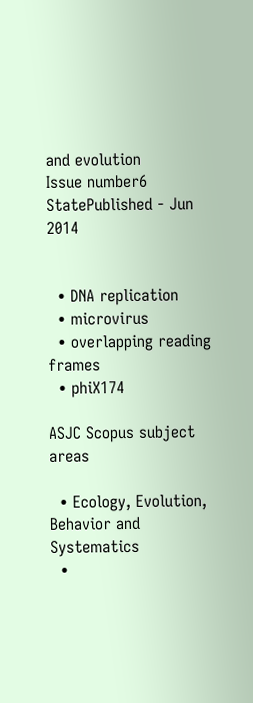and evolution
Issue number6
StatePublished - Jun 2014


  • DNA replication
  • microvirus
  • overlapping reading frames
  • phiX174

ASJC Scopus subject areas

  • Ecology, Evolution, Behavior and Systematics
  •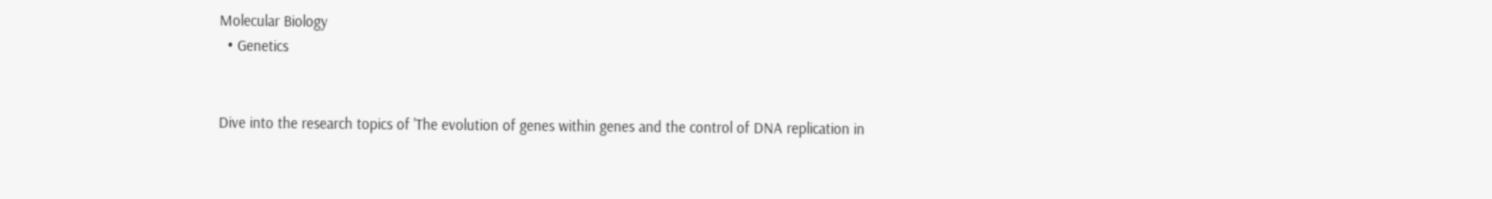Molecular Biology
  • Genetics


Dive into the research topics of 'The evolution of genes within genes and the control of DNA replication in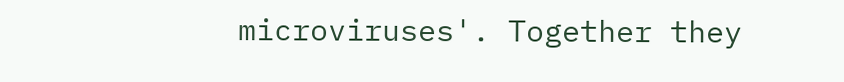microviruses'. Together they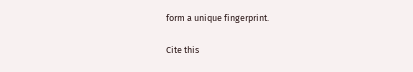form a unique fingerprint.

Cite this